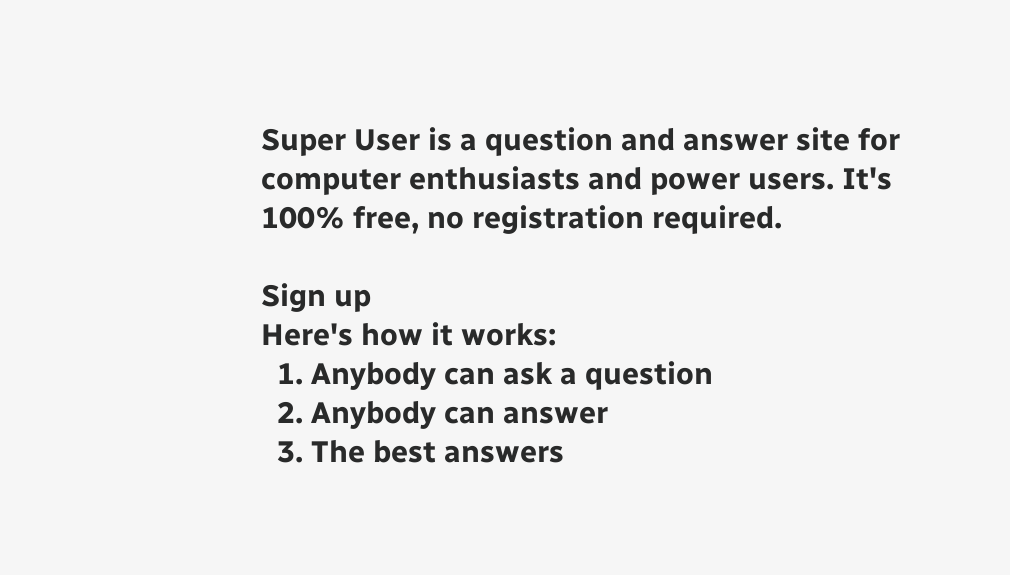Super User is a question and answer site for computer enthusiasts and power users. It's 100% free, no registration required.

Sign up
Here's how it works:
  1. Anybody can ask a question
  2. Anybody can answer
  3. The best answers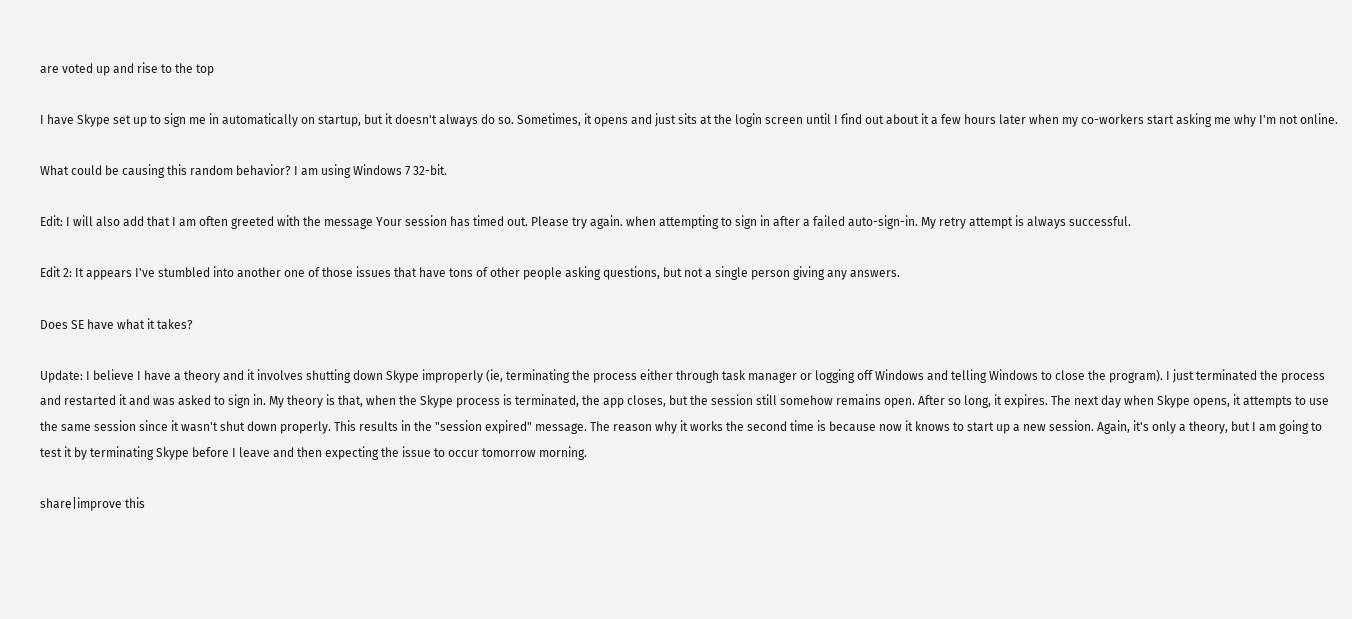are voted up and rise to the top

I have Skype set up to sign me in automatically on startup, but it doesn't always do so. Sometimes, it opens and just sits at the login screen until I find out about it a few hours later when my co-workers start asking me why I'm not online.

What could be causing this random behavior? I am using Windows 7 32-bit.

Edit: I will also add that I am often greeted with the message Your session has timed out. Please try again. when attempting to sign in after a failed auto-sign-in. My retry attempt is always successful.

Edit 2: It appears I've stumbled into another one of those issues that have tons of other people asking questions, but not a single person giving any answers.

Does SE have what it takes?

Update: I believe I have a theory and it involves shutting down Skype improperly (ie, terminating the process either through task manager or logging off Windows and telling Windows to close the program). I just terminated the process and restarted it and was asked to sign in. My theory is that, when the Skype process is terminated, the app closes, but the session still somehow remains open. After so long, it expires. The next day when Skype opens, it attempts to use the same session since it wasn't shut down properly. This results in the "session expired" message. The reason why it works the second time is because now it knows to start up a new session. Again, it's only a theory, but I am going to test it by terminating Skype before I leave and then expecting the issue to occur tomorrow morning.

share|improve this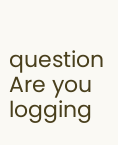question
Are you logging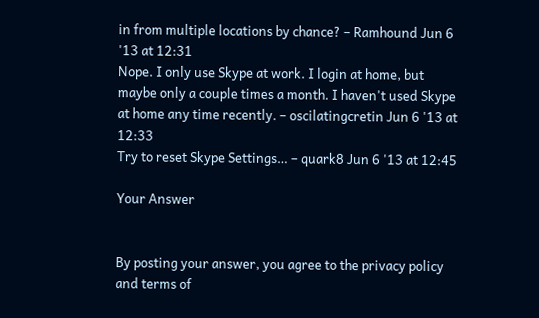in from multiple locations by chance? – Ramhound Jun 6 '13 at 12:31
Nope. I only use Skype at work. I login at home, but maybe only a couple times a month. I haven't used Skype at home any time recently. – oscilatingcretin Jun 6 '13 at 12:33
Try to reset Skype Settings… – quark8 Jun 6 '13 at 12:45

Your Answer


By posting your answer, you agree to the privacy policy and terms of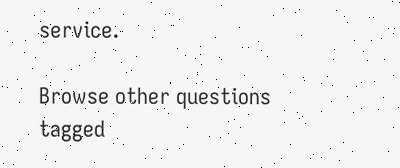service.

Browse other questions tagged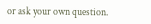or ask your own question.